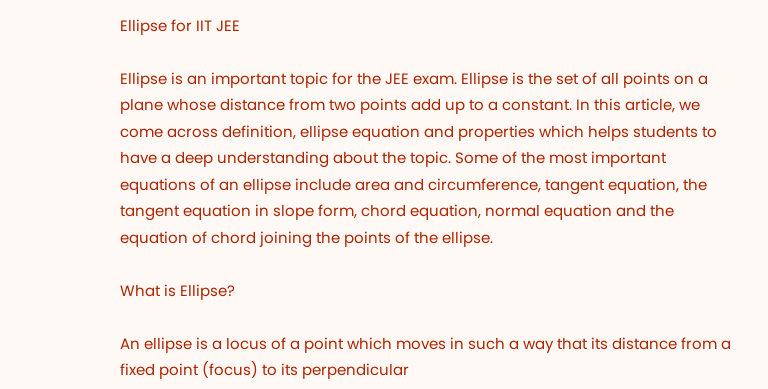Ellipse for IIT JEE

Ellipse is an important topic for the JEE exam. Ellipse is the set of all points on a plane whose distance from two points add up to a constant. In this article, we come across definition, ellipse equation and properties which helps students to have a deep understanding about the topic. Some of the most important equations of an ellipse include area and circumference, tangent equation, the tangent equation in slope form, chord equation, normal equation and the equation of chord joining the points of the ellipse.

What is Ellipse?

An ellipse is a locus of a point which moves in such a way that its distance from a fixed point (focus) to its perpendicular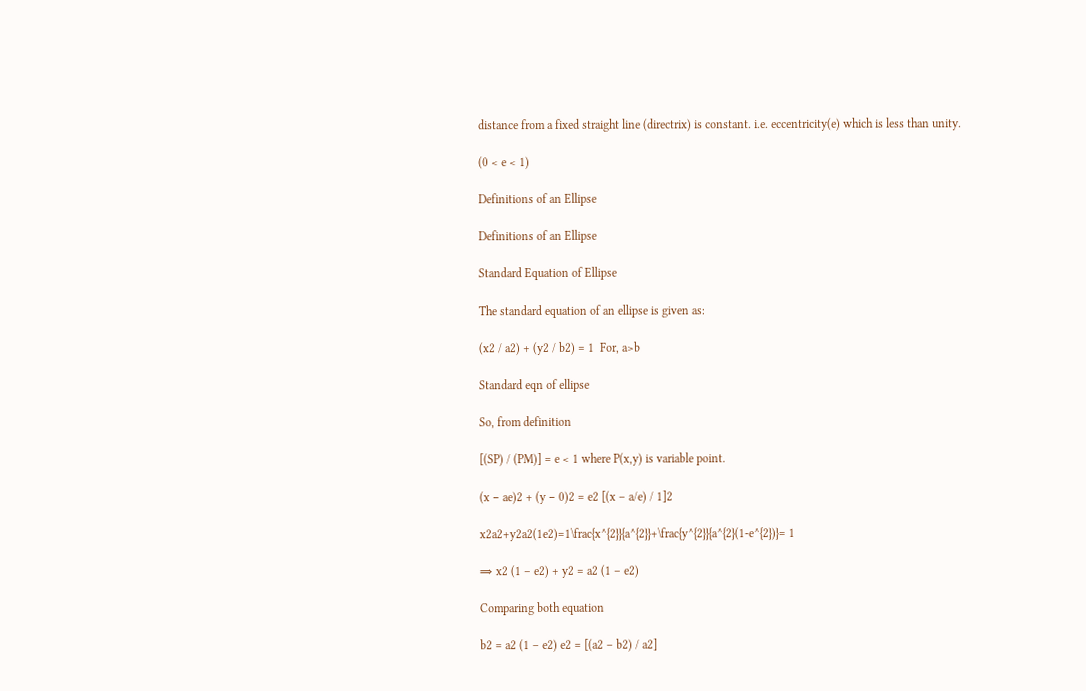distance from a fixed straight line (directrix) is constant. i.e. eccentricity(e) which is less than unity.

(0 < e < 1)

Definitions of an Ellipse

Definitions of an Ellipse

Standard Equation of Ellipse

The standard equation of an ellipse is given as:

(x2 / a2) + (y2 / b2) = 1  For, a>b

Standard eqn of ellipse

So, from definition

[(SP) / (PM)] = e < 1 where P(x,y) is variable point.

(x − ae)2 + (y − 0)2 = e2 [(x – a/e) / 1]2

x2a2+y2a2(1e2)=1\frac{x^{2}}{a^{2}}+\frac{y^{2}}{a^{2}(1-e^{2})}= 1

⇒ x2 (1 – e2) + y2 = a2 (1 – e2)

Comparing both equation

b2 = a2 (1 – e2) e2 = [(a2 – b2) / a2]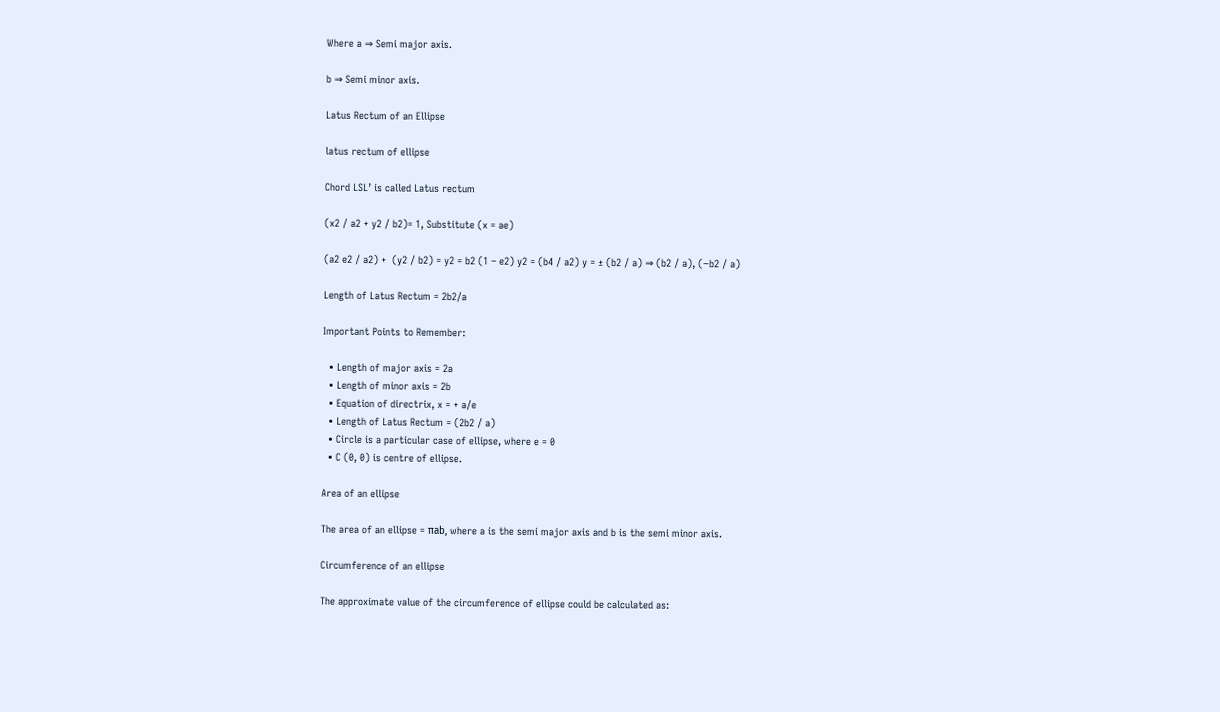Where a ⇒ Semi major axis.

b ⇒ Semi minor axis.

Latus Rectum of an Ellipse

latus rectum of ellipse

Chord LSL’ is called Latus rectum

(x2 / a2 + y2 / b2)= 1, Substitute (x = ae)

(a2 e2 / a2) +  (y2 / b2) = y2 = b2 (1 – e2) y2 = (b4 / a2) y = ± (b2 / a) ⇒ (b2 / a), (−b2 / a)

Length of Latus Rectum = 2b2/a

Important Points to Remember:

  • Length of major axis = 2a
  • Length of minor axis = 2b
  • Equation of directrix, x = + a/e
  • Length of Latus Rectum = (2b2 / a)
  • Circle is a particular case of ellipse, where e = 0
  • C (0, 0) is centre of ellipse.

Area of an ellipse

The area of an ellipse = πab, where a is the semi major axis and b is the semi minor axis.

Circumference of an ellipse

The approximate value of the circumference of ellipse could be calculated as: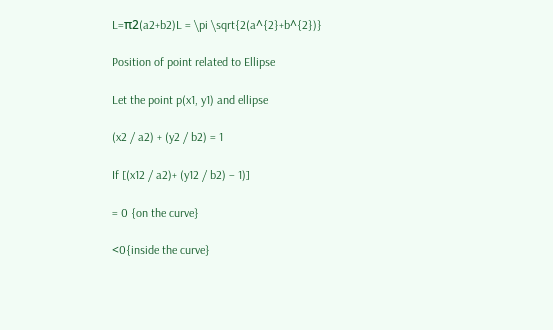L=π2(a2+b2)L = \pi \sqrt{2(a^{2}+b^{2})}

Position of point related to Ellipse

Let the point p(x1, y1) and ellipse

(x2 / a2) + (y2 / b2) = 1

If [(x12 / a2)+ (y12 / b2) − 1)]

= 0 {on the curve}

<0{inside the curve}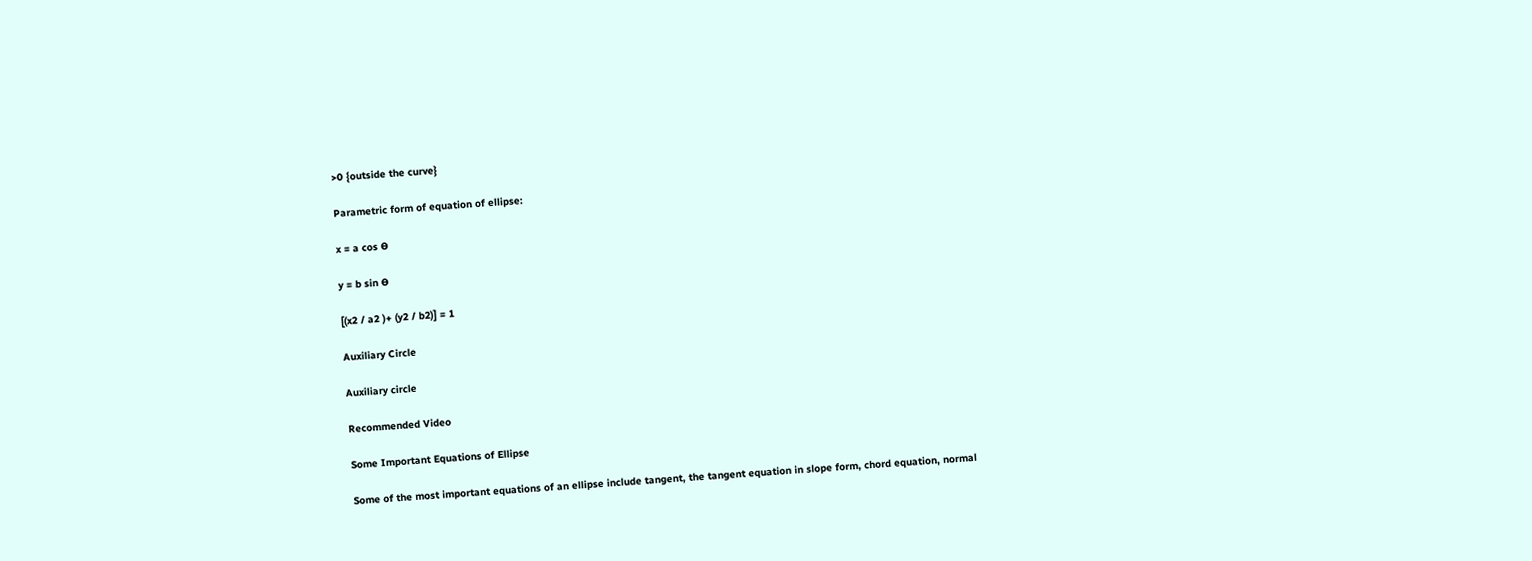>0 {outside the curve}

Parametric form of equation of ellipse:

x = a cos Ɵ

y = b sin Ɵ

[(x2 / a2 )+ (y2 / b2)] = 1

Auxiliary Circle

Auxiliary circle

Recommended Video

Some Important Equations of Ellipse

Some of the most important equations of an ellipse include tangent, the tangent equation in slope form, chord equation, normal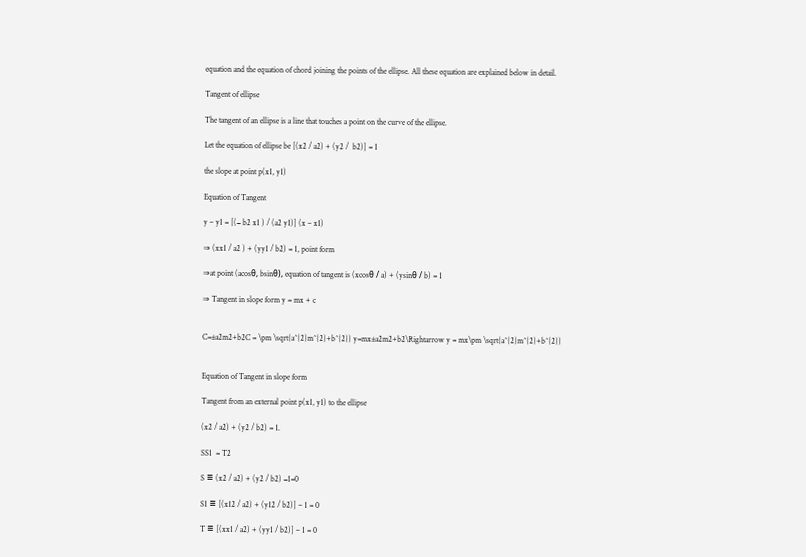equation and the equation of chord joining the points of the ellipse. All these equation are explained below in detail.

Tangent of ellipse

The tangent of an ellipse is a line that touches a point on the curve of the ellipse.

Let the equation of ellipse be [(x2 / a2) + (y2 /  b2)] = 1

the slope at point p(x1, y1)

Equation of Tangent

y – y1 = [(− b2 x1 ) / (a2 y1)] (x – x1)

⇒ (xx1 / a2 ) + (yy1 / b2) = 1, point form

⇒at point (acosθ, bsinθ), equation of tangent is (xcosθ / a) + (ysinθ / b) = 1

⇒ Tangent in slope form y = mx + c


C=±a2m2+b2C = \pm \sqrt{a^{2}m^{2}+b^{2}} y=mx±a2m2+b2\Rightarrow y = mx\pm \sqrt{a^{2}m^{2}+b^{2}}


Equation of Tangent in slope form

Tangent from an external point p(x1, y1) to the ellipse

(x2 / a2) + (y2 / b2) = 1.

SS1  = T2

S ≡ (x2 / a2) + (y2 / b2) −1=0

S1 ≡ [(x12 / a2) + (y12 / b2)] – 1 = 0

T ≡ [(xx1 / a2) + (yy1 / b2)] – 1 = 0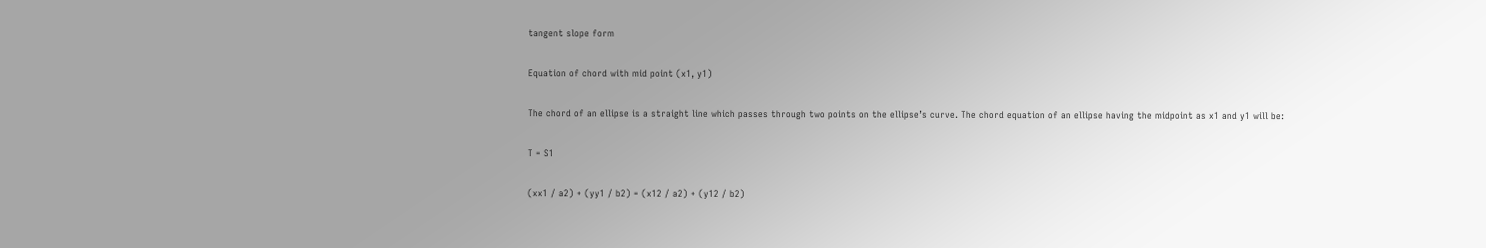tangent slope form

Equation of chord with mid point (x1, y1)

The chord of an ellipse is a straight line which passes through two points on the ellipse’s curve. The chord equation of an ellipse having the midpoint as x1 and y1 will be:

T = S1

(xx1 / a2) + (yy1 / b2) = (x12 / a2) + (y12 / b2)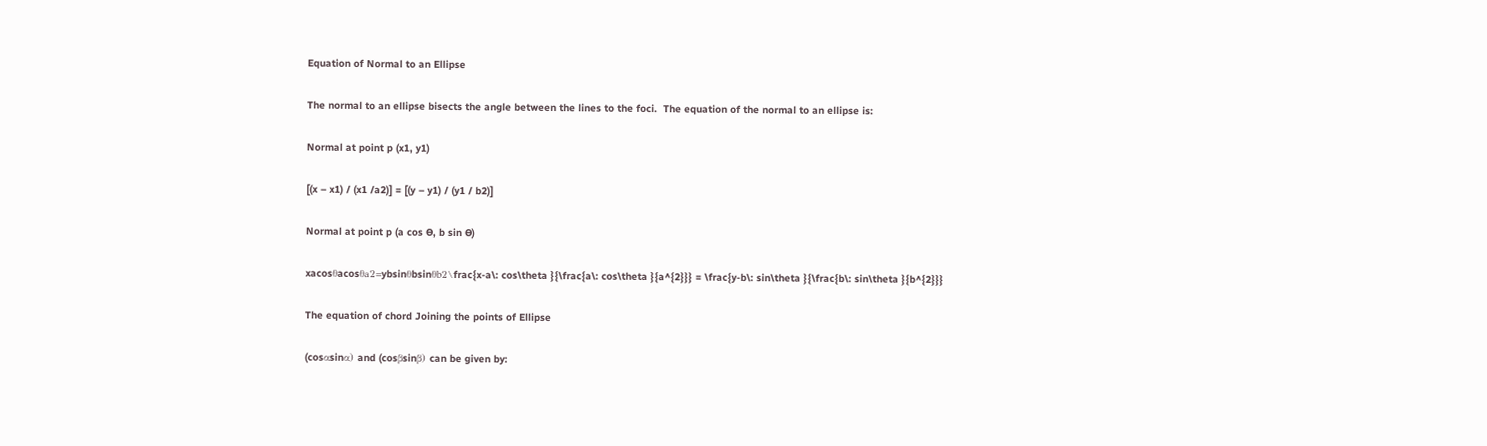Equation of Normal to an Ellipse

The normal to an ellipse bisects the angle between the lines to the foci.  The equation of the normal to an ellipse is:

Normal at point p (x1, y1)

[(x – x1) / (x1 /a2)] = [(y – y1) / (y1 / b2)]

Normal at point p (a cos Ɵ, b sin Ɵ)

xacosθacosθa2=ybsinθbsinθb2\frac{x-a\: cos\theta }{\frac{a\: cos\theta }{a^{2}}} = \frac{y-b\: sin\theta }{\frac{b\: sin\theta }{b^{2}}}

The equation of chord Joining the points of Ellipse

(cosαsinα) and (cosβsinβ) can be given by: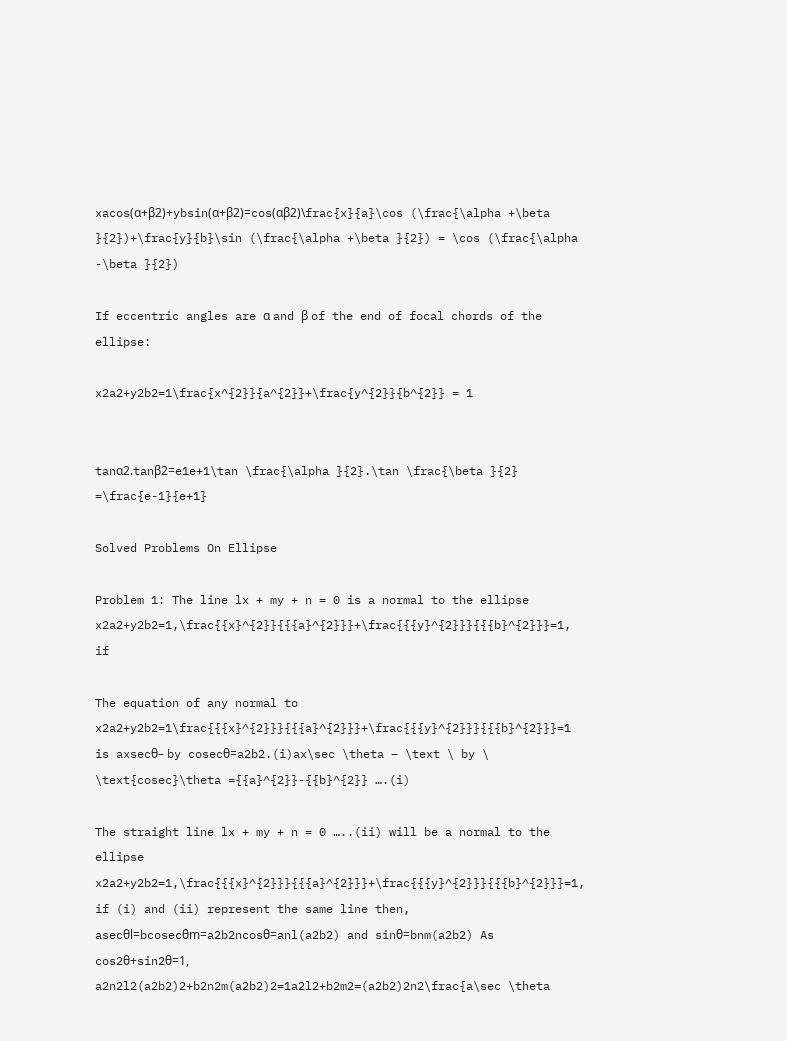xacos(α+β2)+ybsin(α+β2)=cos(αβ2)\frac{x}{a}\cos (\frac{\alpha +\beta }{2})+\frac{y}{b}\sin (\frac{\alpha +\beta }{2}) = \cos (\frac{\alpha -\beta }{2})

If eccentric angles are α and β of the end of focal chords of the ellipse:

x2a2+y2b2=1\frac{x^{2}}{a^{2}}+\frac{y^{2}}{b^{2}} = 1


tanα2.tanβ2=e1e+1\tan \frac{\alpha }{2}.\tan \frac{\beta }{2} =\frac{e-1}{e+1}

Solved Problems On Ellipse

Problem 1: The line lx + my + n = 0 is a normal to the ellipse x2a2+y2b2=1,\frac{{x}^{2}}{{{a}^{2}}}+\frac{{{y}^{2}}}{{{b}^{2}}}=1, if

The equation of any normal to x2a2+y2b2=1\frac{{{x}^{2}}}{{{a}^{2}}}+\frac{{{y}^{2}}}{{{b}^{2}}}=1 is axsecθ– by cosecθ=a2b2.(i)ax\sec \theta – \text \ by \ \text{cosec}\theta ={{a}^{2}}-{{b}^{2}} ….(i)

The straight line lx + my + n = 0 …..(ii) will be a normal to the ellipse x2a2+y2b2=1,\frac{{{x}^{2}}}{{{a}^{2}}}+\frac{{{y}^{2}}}{{{b}^{2}}}=1, if (i) and (ii) represent the same line then,
asecθl=bcosecθm=a2b2ncosθ=anl(a2b2) and sinθ=bnm(a2b2) As cos2θ+sin2θ=1, a2n2l2(a2b2)2+b2n2m(a2b2)2=1a2l2+b2m2=(a2b2)2n2\frac{a\sec \theta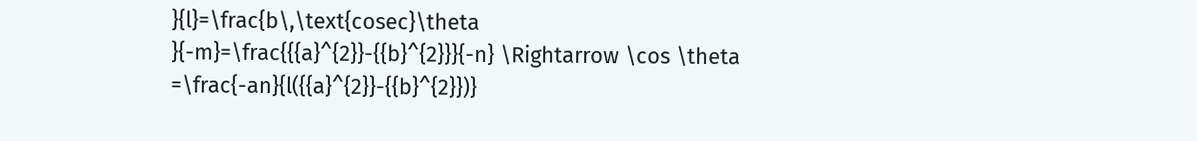}{l}=\frac{b\,\text{cosec}\theta }{-m}=\frac{{{a}^{2}}-{{b}^{2}}}{-n} \Rightarrow \cos \theta =\frac{-an}{l({{a}^{2}}-{{b}^{2}})}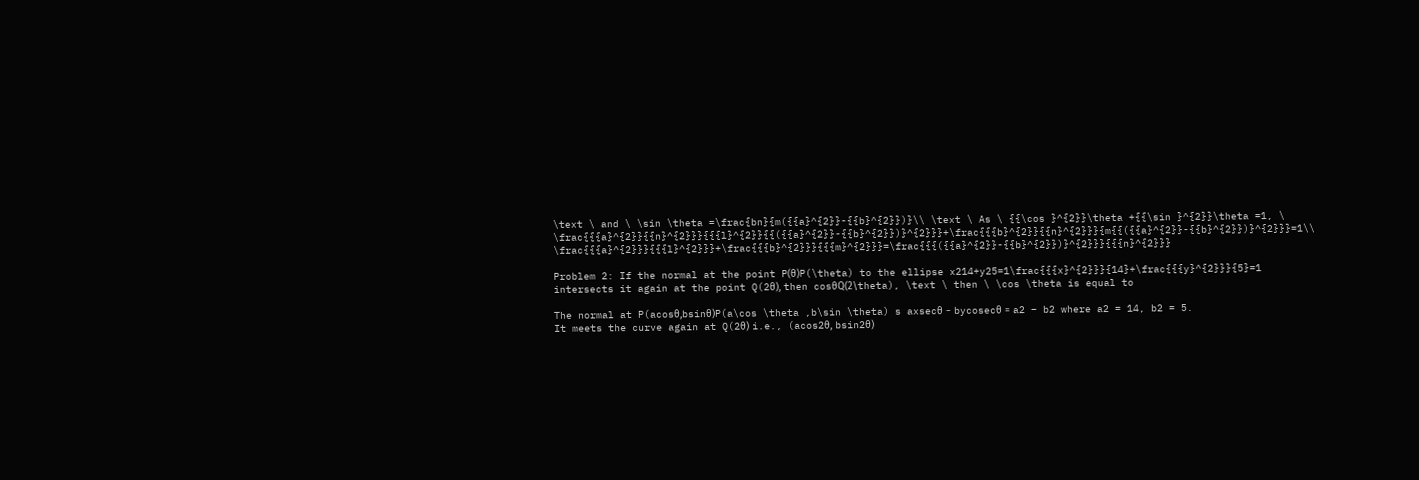\text \ and \ \sin \theta =\frac{bn}{m({{a}^{2}}-{{b}^{2}})}\\ \text \ As \ {{\cos }^{2}}\theta +{{\sin }^{2}}\theta =1, \ \frac{{{a}^{2}}{{n}^{2}}}{{{l}^{2}}{{({{a}^{2}}-{{b}^{2}})}^{2}}}+\frac{{{b}^{2}}{{n}^{2}}}{m{{({{a}^{2}}-{{b}^{2}})}^{2}}}=1\\ \frac{{{a}^{2}}}{{{l}^{2}}}+\frac{{{b}^{2}}}{{{m}^{2}}}=\frac{{{({{a}^{2}}-{{b}^{2}})}^{2}}}{{{n}^{2}}}

Problem 2: If the normal at the point P(θ)P(\theta) to the ellipse x214+y25=1\frac{{{x}^{2}}}{14}+\frac{{{y}^{2}}}{5}=1 intersects it again at the point Q(2θ), then cosθQ(2\theta), \text \ then \ \cos \theta is equal to

The normal at P(acosθ,bsinθ)P(a\cos \theta ,b\sin \theta) s axsecθ − bycosecθ = a2 − b2 where a2 = 14, b2 = 5.
It meets the curve again at Q(2θ) i.e., (acos2θ, bsin2θ)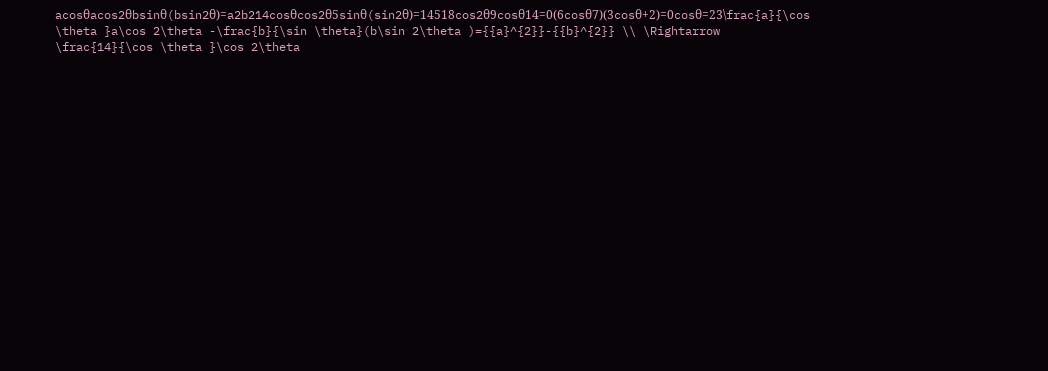acosθacos2θbsinθ(bsin2θ)=a2b214cosθcos2θ5sinθ(sin2θ)=14518cos2θ9cosθ14=0(6cosθ7)(3cosθ+2)=0cosθ=23\frac{a}{\cos \theta }a\cos 2\theta -\frac{b}{\sin \theta}(b\sin 2\theta )={{a}^{2}}-{{b}^{2}} \\ \Rightarrow \frac{14}{\cos \theta }\cos 2\theta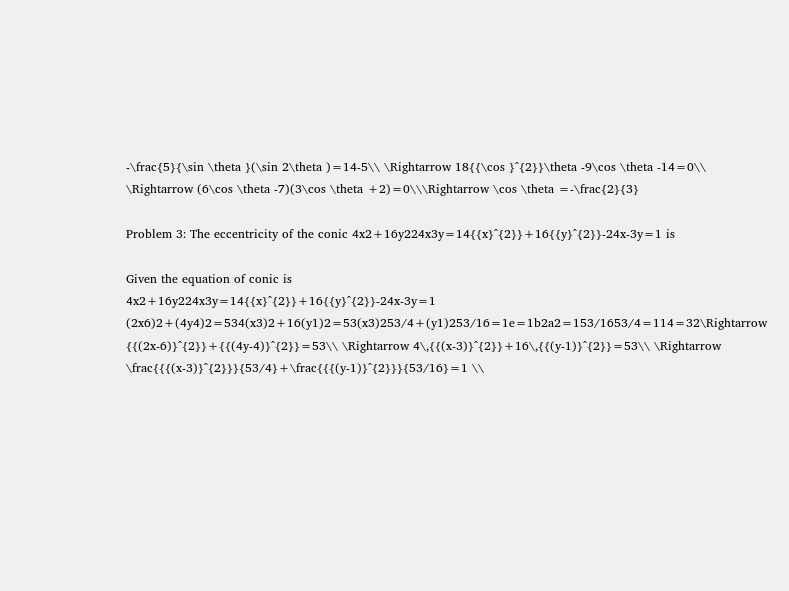-\frac{5}{\sin \theta }(\sin 2\theta )=14-5\\ \Rightarrow 18{{\cos }^{2}}\theta -9\cos \theta -14=0\\ \Rightarrow (6\cos \theta -7)(3\cos \theta +2)=0\\\Rightarrow \cos \theta =-\frac{2}{3}

Problem 3: The eccentricity of the conic 4x2+16y224x3y=14{{x}^{2}}+16{{y}^{2}}-24x-3y=1 is

Given the equation of conic is
4x2+16y224x3y=14{{x}^{2}}+16{{y}^{2}}-24x-3y=1 (2x6)2+(4y4)2=534(x3)2+16(y1)2=53(x3)253/4+(y1)253/16=1e=1b2a2=153/1653/4=114=32\Rightarrow {{(2x-6)}^{2}}+{{(4y-4)}^{2}}=53\\ \Rightarrow 4\,{{(x-3)}^{2}}+16\,{{(y-1)}^{2}}=53\\ \Rightarrow \frac{{{(x-3)}^{2}}}{53/4}+\frac{{{(y-1)}^{2}}}{53/16}=1 \\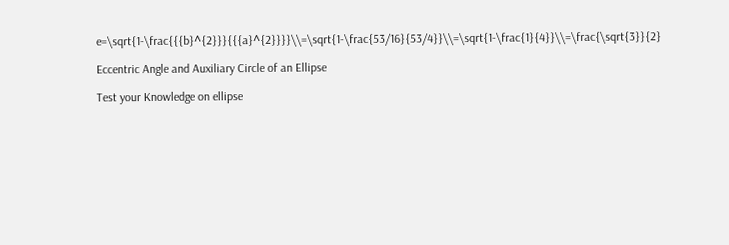e=\sqrt{1-\frac{{{b}^{2}}}{{{a}^{2}}}}\\=\sqrt{1-\frac{53/16}{53/4}}\\=\sqrt{1-\frac{1}{4}}\\=\frac{\sqrt{3}}{2}

Eccentric Angle and Auxiliary Circle of an Ellipse

Test your Knowledge on ellipse